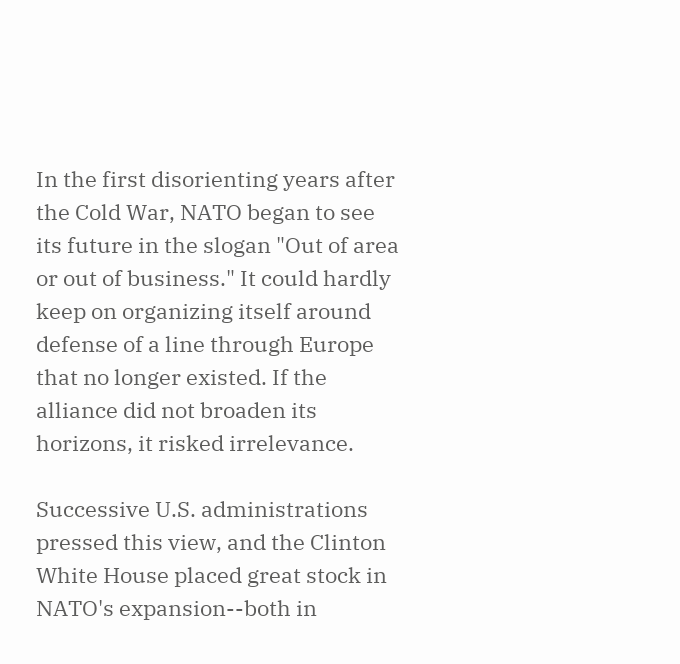In the first disorienting years after the Cold War, NATO began to see its future in the slogan "Out of area or out of business." It could hardly keep on organizing itself around defense of a line through Europe that no longer existed. If the alliance did not broaden its horizons, it risked irrelevance.

Successive U.S. administrations pressed this view, and the Clinton White House placed great stock in NATO's expansion--both in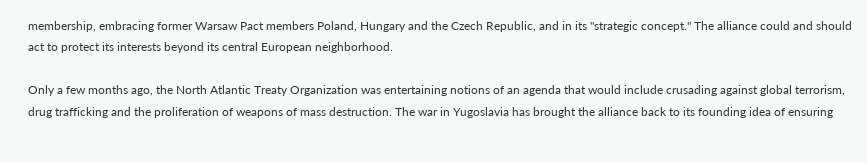membership, embracing former Warsaw Pact members Poland, Hungary and the Czech Republic, and in its "strategic concept." The alliance could and should act to protect its interests beyond its central European neighborhood.

Only a few months ago, the North Atlantic Treaty Organization was entertaining notions of an agenda that would include crusading against global terrorism, drug trafficking and the proliferation of weapons of mass destruction. The war in Yugoslavia has brought the alliance back to its founding idea of ensuring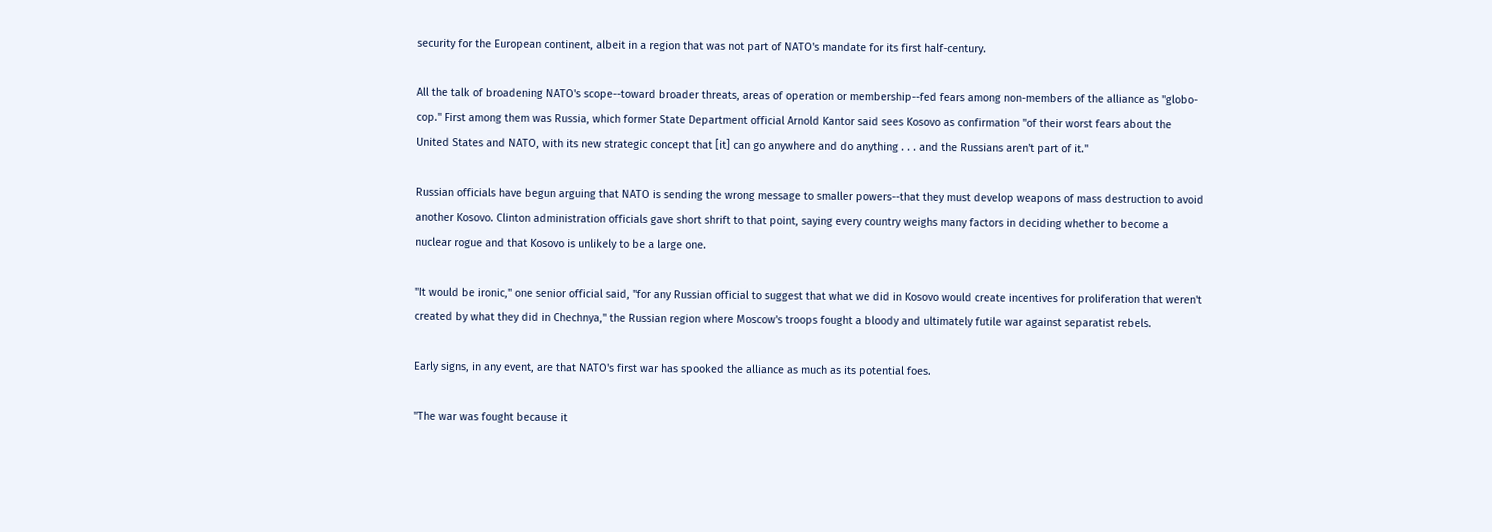security for the European continent, albeit in a region that was not part of NATO's mandate for its first half-century.

All the talk of broadening NATO's scope--toward broader threats, areas of operation or membership--fed fears among non-members of the alliance as "globo-cop." First among them was Russia, which former State Department official Arnold Kantor said sees Kosovo as confirmation "of their worst fears about the United States and NATO, with its new strategic concept that [it] can go anywhere and do anything . . . and the Russians aren't part of it."

Russian officials have begun arguing that NATO is sending the wrong message to smaller powers--that they must develop weapons of mass destruction to avoid another Kosovo. Clinton administration officials gave short shrift to that point, saying every country weighs many factors in deciding whether to become a nuclear rogue and that Kosovo is unlikely to be a large one.

"It would be ironic," one senior official said, "for any Russian official to suggest that what we did in Kosovo would create incentives for proliferation that weren't created by what they did in Chechnya," the Russian region where Moscow's troops fought a bloody and ultimately futile war against separatist rebels.

Early signs, in any event, are that NATO's first war has spooked the alliance as much as its potential foes.

"The war was fought because it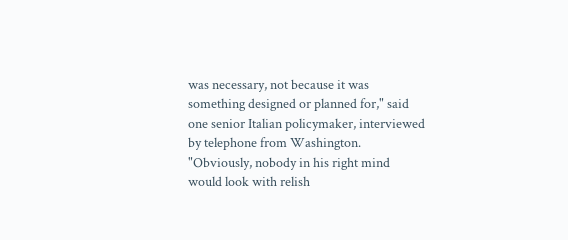was necessary, not because it was something designed or planned for," said one senior Italian policymaker, interviewed by telephone from Washington. "Obviously, nobody in his right mind would look with relish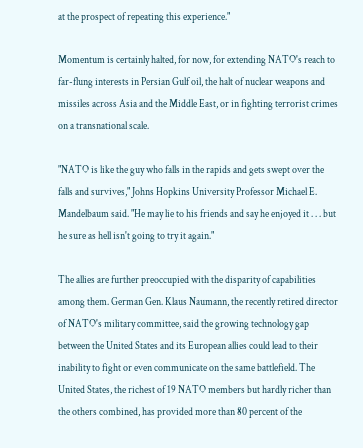at the prospect of repeating this experience."

Momentum is certainly halted, for now, for extending NATO's reach to far-flung interests in Persian Gulf oil, the halt of nuclear weapons and missiles across Asia and the Middle East, or in fighting terrorist crimes on a transnational scale.

"NATO is like the guy who falls in the rapids and gets swept over the falls and survives," Johns Hopkins University Professor Michael E. Mandelbaum said. "He may lie to his friends and say he enjoyed it . . . but he sure as hell isn't going to try it again."

The allies are further preoccupied with the disparity of capabilities among them. German Gen. Klaus Naumann, the recently retired director of NATO's military committee, said the growing technology gap between the United States and its European allies could lead to their inability to fight or even communicate on the same battlefield. The United States, the richest of 19 NATO members but hardly richer than the others combined, has provided more than 80 percent of the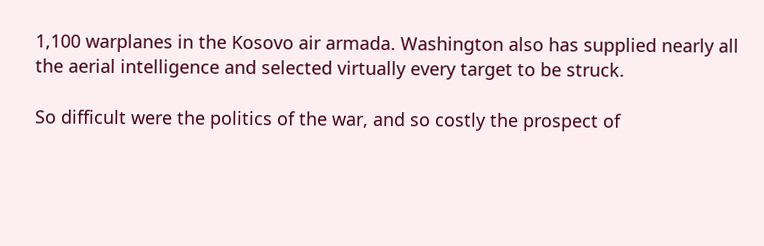1,100 warplanes in the Kosovo air armada. Washington also has supplied nearly all the aerial intelligence and selected virtually every target to be struck.

So difficult were the politics of the war, and so costly the prospect of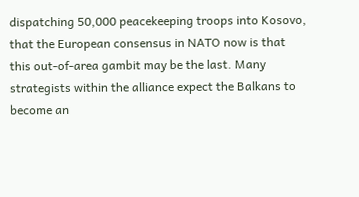dispatching 50,000 peacekeeping troops into Kosovo, that the European consensus in NATO now is that this out-of-area gambit may be the last. Many strategists within the alliance expect the Balkans to become an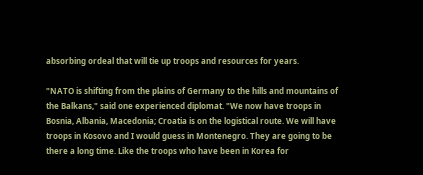absorbing ordeal that will tie up troops and resources for years.

"NATO is shifting from the plains of Germany to the hills and mountains of the Balkans," said one experienced diplomat. "We now have troops in Bosnia, Albania, Macedonia; Croatia is on the logistical route. We will have troops in Kosovo and I would guess in Montenegro. They are going to be there a long time. Like the troops who have been in Korea for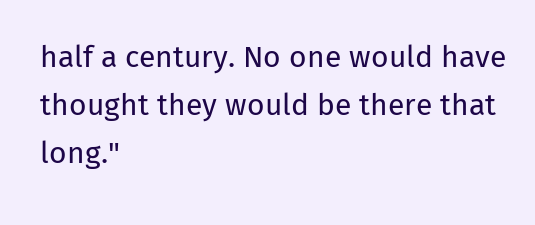half a century. No one would have thought they would be there that long."